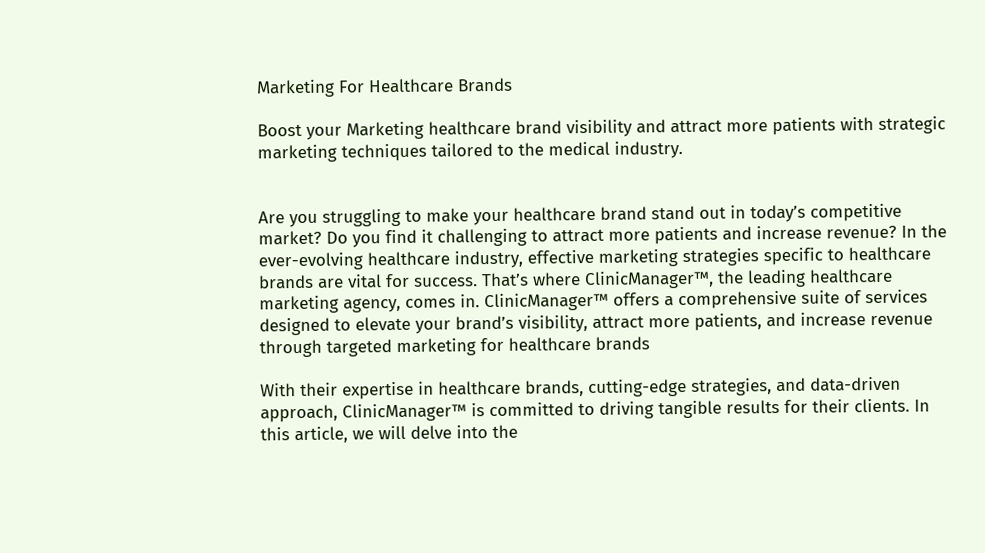Marketing For Healthcare Brands

Boost your Marketing healthcare brand visibility and attract more patients with strategic marketing techniques tailored to the medical industry.


Are you struggling to make your healthcare brand stand out in today’s competitive market? Do you find it challenging to attract more patients and increase revenue? In the ever-evolving healthcare industry, effective marketing strategies specific to healthcare brands are vital for success. That’s where ClinicManager™, the leading healthcare marketing agency, comes in. ClinicManager™ offers a comprehensive suite of services designed to elevate your brand’s visibility, attract more patients, and increase revenue through targeted marketing for healthcare brands

With their expertise in healthcare brands, cutting-edge strategies, and data-driven approach, ClinicManager™ is committed to driving tangible results for their clients. In this article, we will delve into the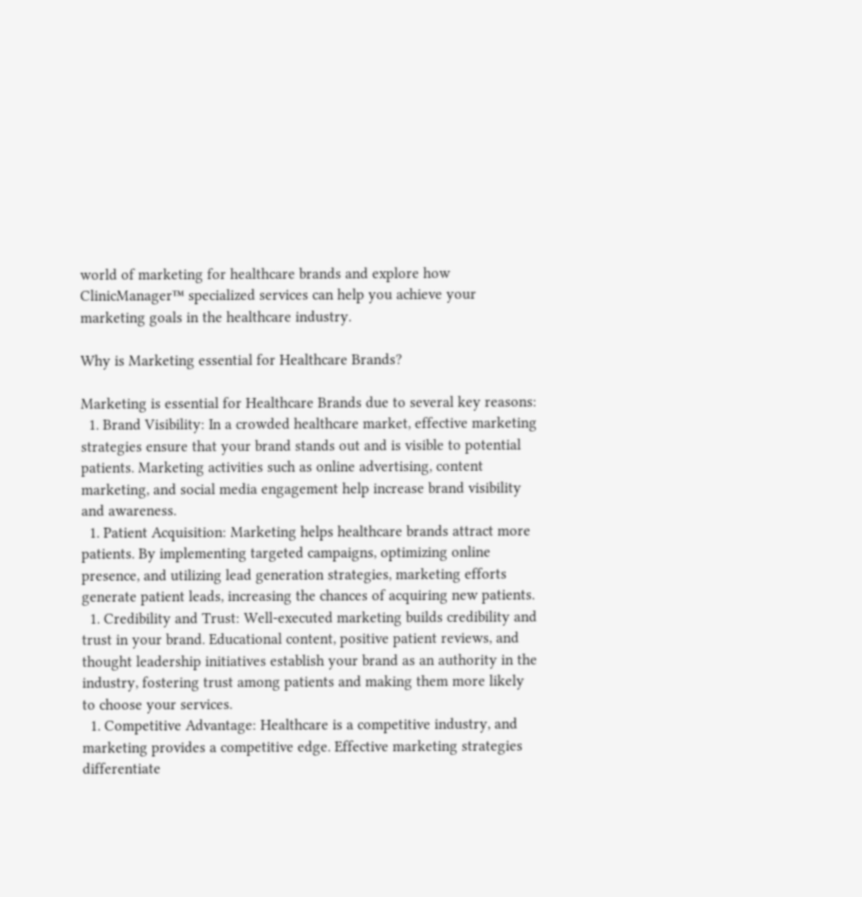world of marketing for healthcare brands and explore how ClinicManager™ specialized services can help you achieve your marketing goals in the healthcare industry.

Why is Marketing essential for Healthcare Brands?

Marketing is essential for Healthcare Brands due to several key reasons:
  1. Brand Visibility: In a crowded healthcare market, effective marketing strategies ensure that your brand stands out and is visible to potential patients. Marketing activities such as online advertising, content marketing, and social media engagement help increase brand visibility and awareness.
  1. Patient Acquisition: Marketing helps healthcare brands attract more patients. By implementing targeted campaigns, optimizing online presence, and utilizing lead generation strategies, marketing efforts generate patient leads, increasing the chances of acquiring new patients.
  1. Credibility and Trust: Well-executed marketing builds credibility and trust in your brand. Educational content, positive patient reviews, and thought leadership initiatives establish your brand as an authority in the industry, fostering trust among patients and making them more likely to choose your services.
  1. Competitive Advantage: Healthcare is a competitive industry, and marketing provides a competitive edge. Effective marketing strategies differentiate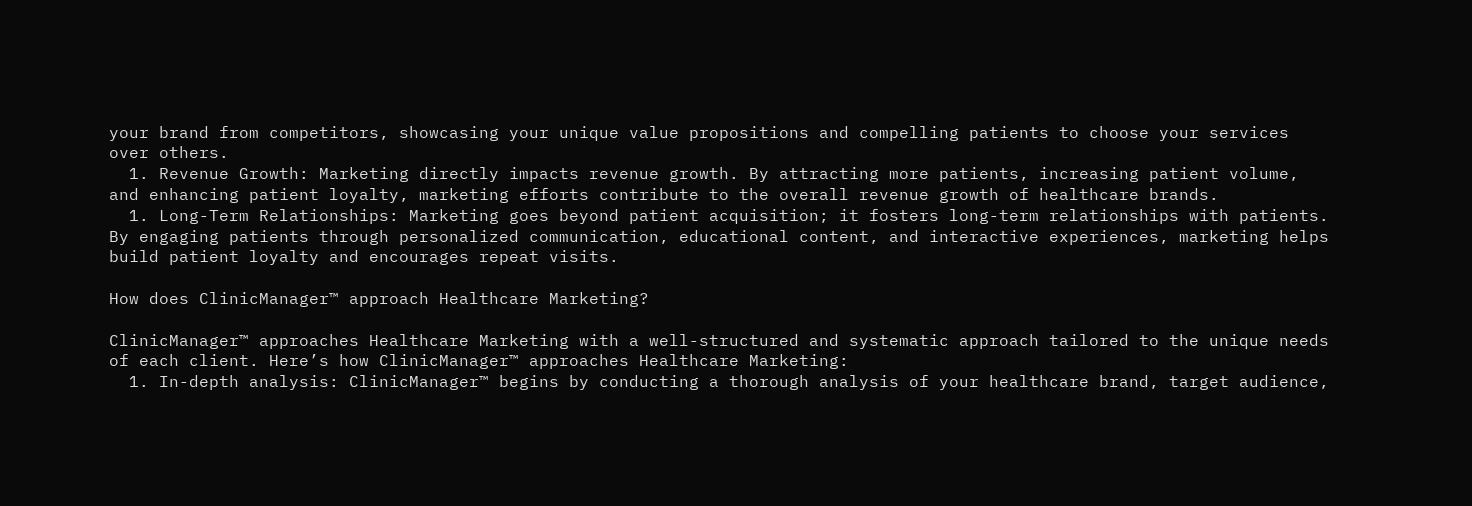your brand from competitors, showcasing your unique value propositions and compelling patients to choose your services over others.
  1. Revenue Growth: Marketing directly impacts revenue growth. By attracting more patients, increasing patient volume, and enhancing patient loyalty, marketing efforts contribute to the overall revenue growth of healthcare brands.
  1. Long-Term Relationships: Marketing goes beyond patient acquisition; it fosters long-term relationships with patients. By engaging patients through personalized communication, educational content, and interactive experiences, marketing helps build patient loyalty and encourages repeat visits.

How does ClinicManager™ approach Healthcare Marketing?

ClinicManager™ approaches Healthcare Marketing with a well-structured and systematic approach tailored to the unique needs of each client. Here’s how ClinicManager™ approaches Healthcare Marketing:
  1. In-depth analysis: ClinicManager™ begins by conducting a thorough analysis of your healthcare brand, target audience,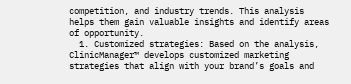competition, and industry trends. This analysis helps them gain valuable insights and identify areas of opportunity.
  1. Customized strategies: Based on the analysis, ClinicManager™ develops customized marketing strategies that align with your brand’s goals and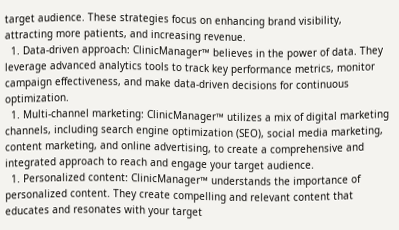target audience. These strategies focus on enhancing brand visibility, attracting more patients, and increasing revenue.
  1. Data-driven approach: ClinicManager™ believes in the power of data. They leverage advanced analytics tools to track key performance metrics, monitor campaign effectiveness, and make data-driven decisions for continuous optimization.
  1. Multi-channel marketing: ClinicManager™ utilizes a mix of digital marketing channels, including search engine optimization (SEO), social media marketing, content marketing, and online advertising, to create a comprehensive and integrated approach to reach and engage your target audience.
  1. Personalized content: ClinicManager™ understands the importance of personalized content. They create compelling and relevant content that educates and resonates with your target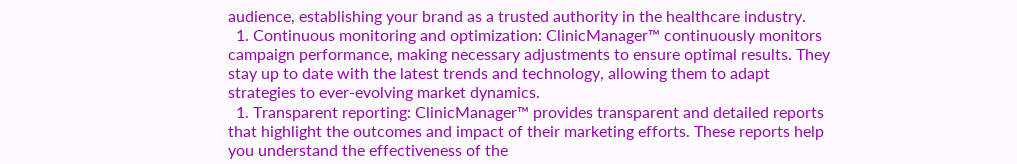audience, establishing your brand as a trusted authority in the healthcare industry.
  1. Continuous monitoring and optimization: ClinicManager™ continuously monitors campaign performance, making necessary adjustments to ensure optimal results. They stay up to date with the latest trends and technology, allowing them to adapt strategies to ever-evolving market dynamics.
  1. Transparent reporting: ClinicManager™ provides transparent and detailed reports that highlight the outcomes and impact of their marketing efforts. These reports help you understand the effectiveness of the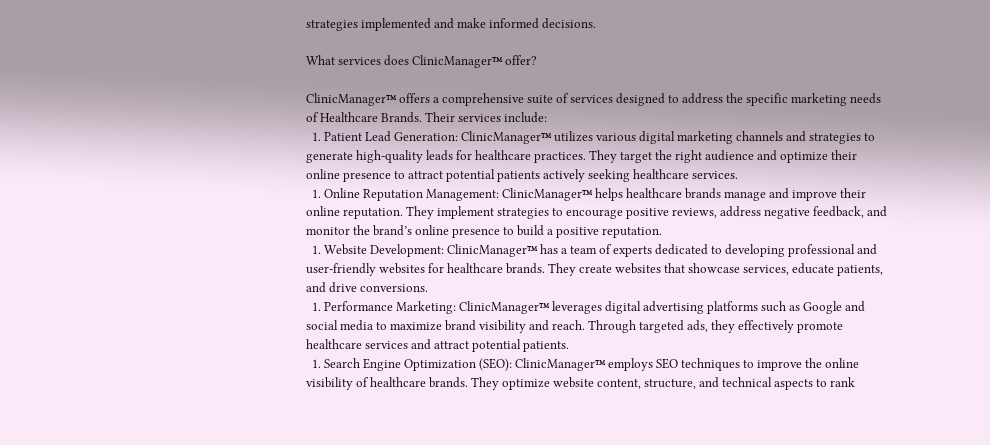strategies implemented and make informed decisions.

What services does ClinicManager™ offer?

ClinicManager™ offers a comprehensive suite of services designed to address the specific marketing needs of Healthcare Brands. Their services include:
  1. Patient Lead Generation: ClinicManager™ utilizes various digital marketing channels and strategies to generate high-quality leads for healthcare practices. They target the right audience and optimize their online presence to attract potential patients actively seeking healthcare services.
  1. Online Reputation Management: ClinicManager™ helps healthcare brands manage and improve their online reputation. They implement strategies to encourage positive reviews, address negative feedback, and monitor the brand’s online presence to build a positive reputation.
  1. Website Development: ClinicManager™ has a team of experts dedicated to developing professional and user-friendly websites for healthcare brands. They create websites that showcase services, educate patients, and drive conversions.
  1. Performance Marketing: ClinicManager™ leverages digital advertising platforms such as Google and social media to maximize brand visibility and reach. Through targeted ads, they effectively promote healthcare services and attract potential patients.
  1. Search Engine Optimization (SEO): ClinicManager™ employs SEO techniques to improve the online visibility of healthcare brands. They optimize website content, structure, and technical aspects to rank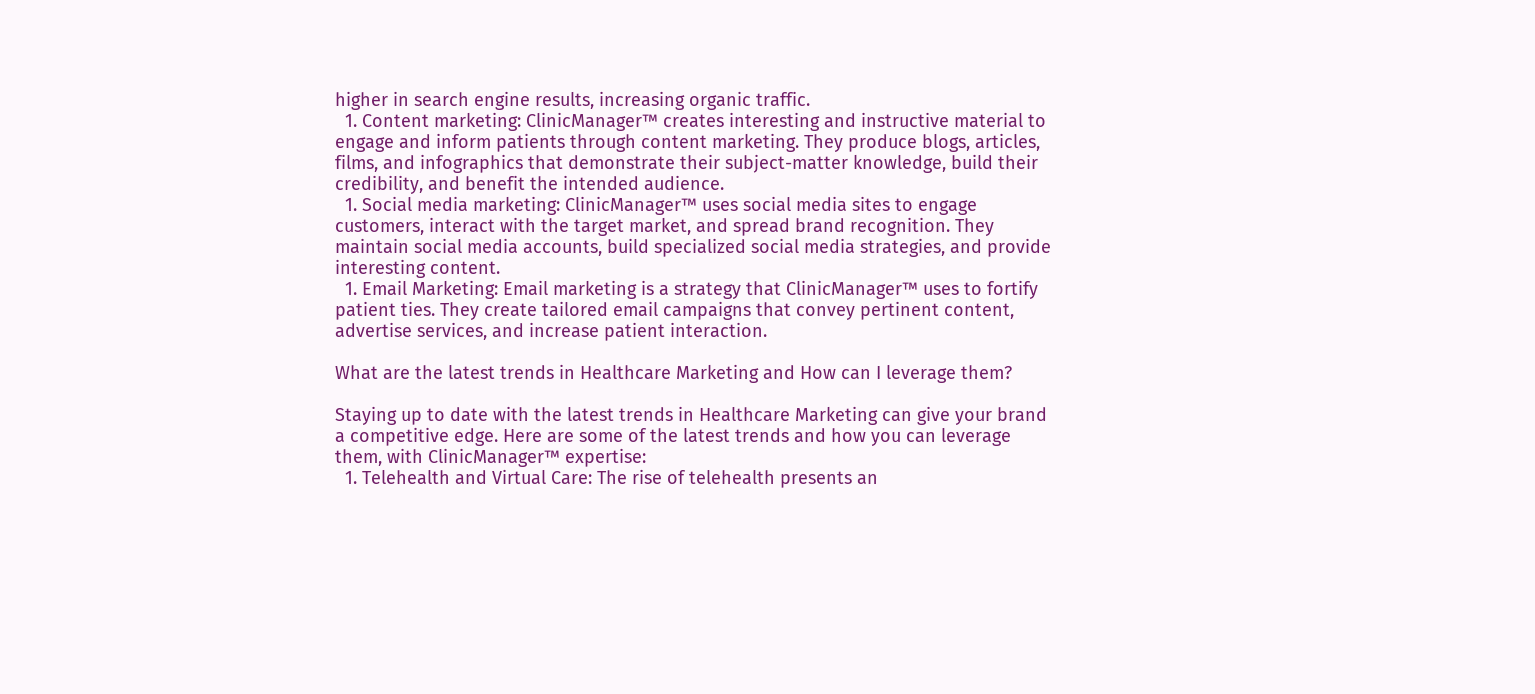higher in search engine results, increasing organic traffic.
  1. Content marketing: ClinicManager™ creates interesting and instructive material to engage and inform patients through content marketing. They produce blogs, articles, films, and infographics that demonstrate their subject-matter knowledge, build their credibility, and benefit the intended audience.
  1. Social media marketing: ClinicManager™ uses social media sites to engage customers, interact with the target market, and spread brand recognition. They maintain social media accounts, build specialized social media strategies, and provide interesting content.
  1. Email Marketing: Email marketing is a strategy that ClinicManager™ uses to fortify patient ties. They create tailored email campaigns that convey pertinent content, advertise services, and increase patient interaction.

What are the latest trends in Healthcare Marketing and How can I leverage them?

Staying up to date with the latest trends in Healthcare Marketing can give your brand a competitive edge. Here are some of the latest trends and how you can leverage them, with ClinicManager™ expertise:
  1. Telehealth and Virtual Care: The rise of telehealth presents an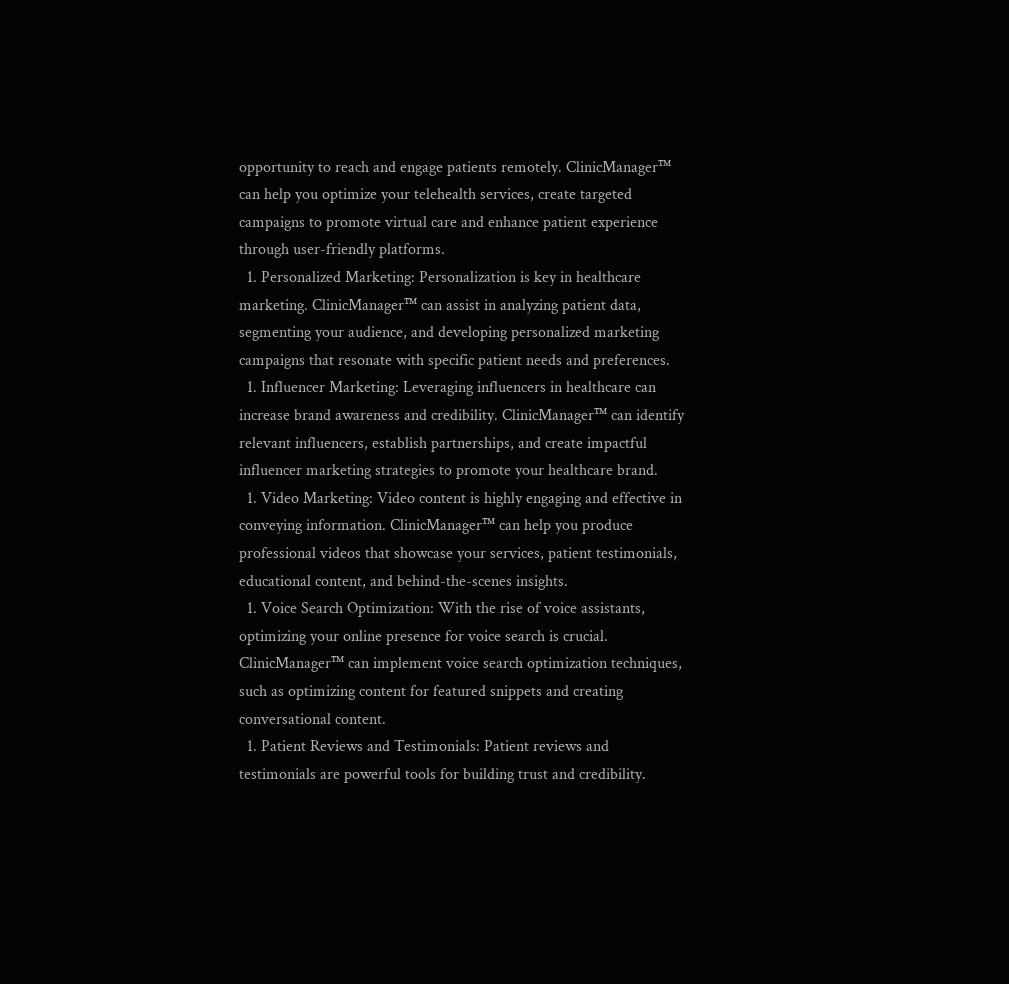opportunity to reach and engage patients remotely. ClinicManager™ can help you optimize your telehealth services, create targeted campaigns to promote virtual care and enhance patient experience through user-friendly platforms.
  1. Personalized Marketing: Personalization is key in healthcare marketing. ClinicManager™ can assist in analyzing patient data, segmenting your audience, and developing personalized marketing campaigns that resonate with specific patient needs and preferences.
  1. Influencer Marketing: Leveraging influencers in healthcare can increase brand awareness and credibility. ClinicManager™ can identify relevant influencers, establish partnerships, and create impactful influencer marketing strategies to promote your healthcare brand.
  1. Video Marketing: Video content is highly engaging and effective in conveying information. ClinicManager™ can help you produce professional videos that showcase your services, patient testimonials, educational content, and behind-the-scenes insights.
  1. Voice Search Optimization: With the rise of voice assistants, optimizing your online presence for voice search is crucial. ClinicManager™ can implement voice search optimization techniques, such as optimizing content for featured snippets and creating conversational content.
  1. Patient Reviews and Testimonials: Patient reviews and testimonials are powerful tools for building trust and credibility.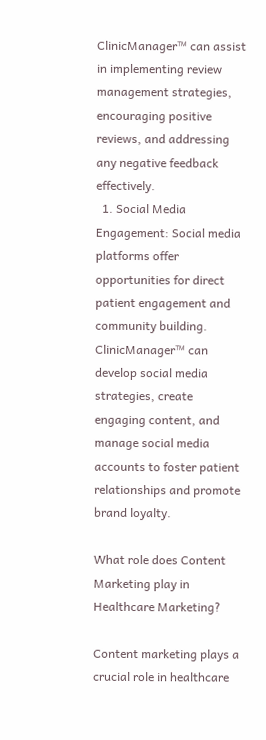ClinicManager™ can assist in implementing review management strategies, encouraging positive reviews, and addressing any negative feedback effectively.
  1. Social Media Engagement: Social media platforms offer opportunities for direct patient engagement and community building. ClinicManager™ can develop social media strategies, create engaging content, and manage social media accounts to foster patient relationships and promote brand loyalty.

What role does Content Marketing play in Healthcare Marketing?

Content marketing plays a crucial role in healthcare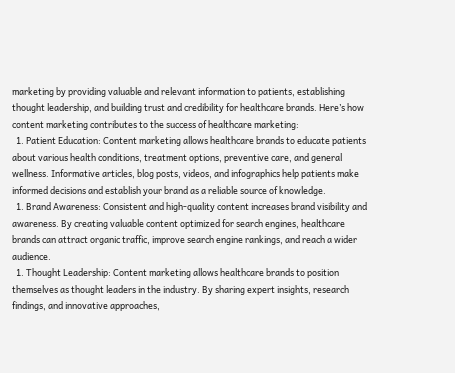marketing by providing valuable and relevant information to patients, establishing thought leadership, and building trust and credibility for healthcare brands. Here’s how content marketing contributes to the success of healthcare marketing:
  1. Patient Education: Content marketing allows healthcare brands to educate patients about various health conditions, treatment options, preventive care, and general wellness. Informative articles, blog posts, videos, and infographics help patients make informed decisions and establish your brand as a reliable source of knowledge.
  1. Brand Awareness: Consistent and high-quality content increases brand visibility and awareness. By creating valuable content optimized for search engines, healthcare brands can attract organic traffic, improve search engine rankings, and reach a wider audience.
  1. Thought Leadership: Content marketing allows healthcare brands to position themselves as thought leaders in the industry. By sharing expert insights, research findings, and innovative approaches,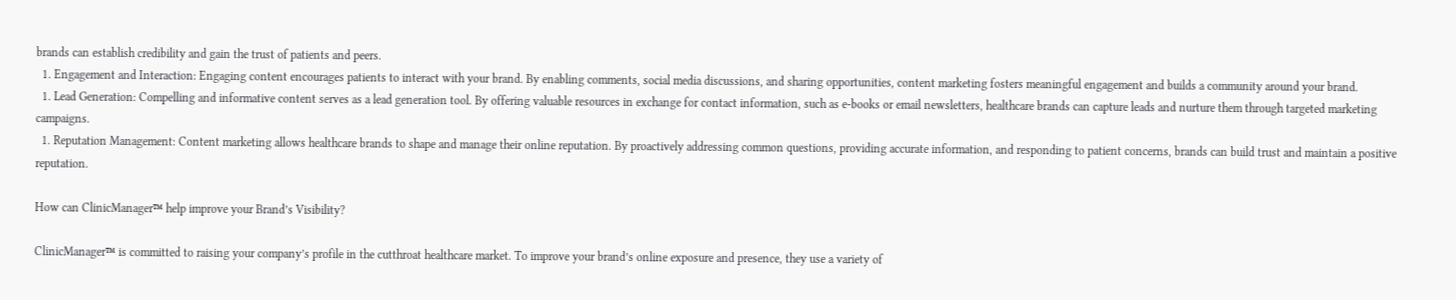brands can establish credibility and gain the trust of patients and peers.
  1. Engagement and Interaction: Engaging content encourages patients to interact with your brand. By enabling comments, social media discussions, and sharing opportunities, content marketing fosters meaningful engagement and builds a community around your brand.
  1. Lead Generation: Compelling and informative content serves as a lead generation tool. By offering valuable resources in exchange for contact information, such as e-books or email newsletters, healthcare brands can capture leads and nurture them through targeted marketing campaigns.
  1. Reputation Management: Content marketing allows healthcare brands to shape and manage their online reputation. By proactively addressing common questions, providing accurate information, and responding to patient concerns, brands can build trust and maintain a positive reputation.

How can ClinicManager™ help improve your Brand’s Visibility?

ClinicManager™ is committed to raising your company’s profile in the cutthroat healthcare market. To improve your brand’s online exposure and presence, they use a variety of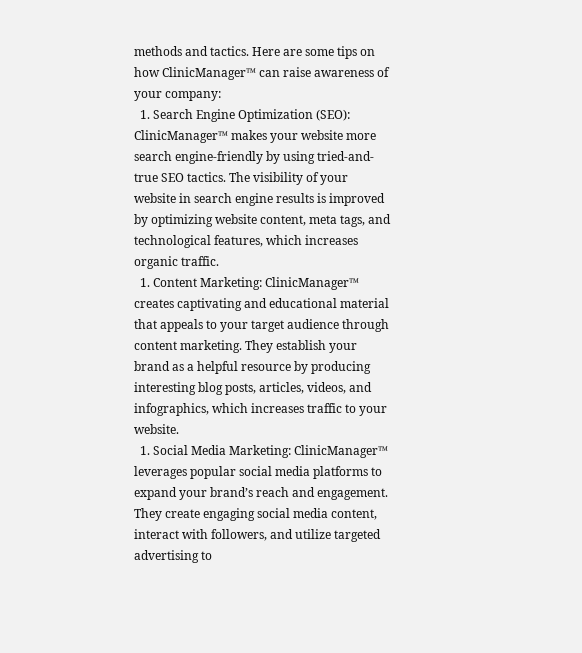methods and tactics. Here are some tips on how ClinicManager™ can raise awareness of your company:
  1. Search Engine Optimization (SEO): ClinicManager™ makes your website more search engine-friendly by using tried-and-true SEO tactics. The visibility of your website in search engine results is improved by optimizing website content, meta tags, and technological features, which increases organic traffic.
  1. Content Marketing: ClinicManager™ creates captivating and educational material that appeals to your target audience through content marketing. They establish your brand as a helpful resource by producing interesting blog posts, articles, videos, and infographics, which increases traffic to your website.
  1. Social Media Marketing: ClinicManager™ leverages popular social media platforms to expand your brand’s reach and engagement. They create engaging social media content, interact with followers, and utilize targeted advertising to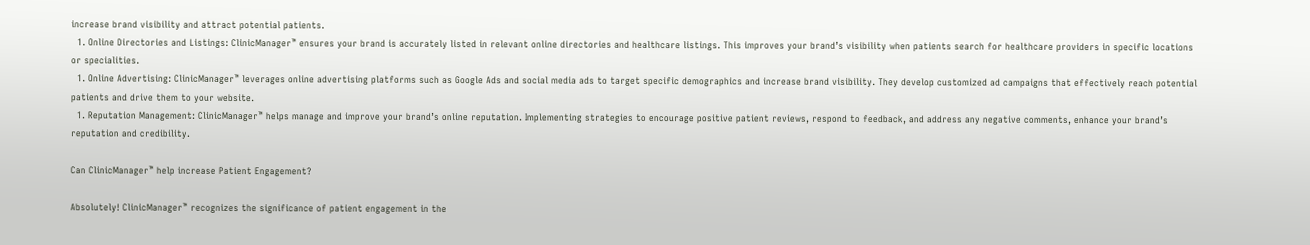increase brand visibility and attract potential patients.
  1. Online Directories and Listings: ClinicManager™ ensures your brand is accurately listed in relevant online directories and healthcare listings. This improves your brand’s visibility when patients search for healthcare providers in specific locations or specialities.
  1. Online Advertising: ClinicManager™ leverages online advertising platforms such as Google Ads and social media ads to target specific demographics and increase brand visibility. They develop customized ad campaigns that effectively reach potential patients and drive them to your website.
  1. Reputation Management: ClinicManager™ helps manage and improve your brand’s online reputation. Implementing strategies to encourage positive patient reviews, respond to feedback, and address any negative comments, enhance your brand’s reputation and credibility.

Can ClinicManager™ help increase Patient Engagement?

Absolutely! ClinicManager™ recognizes the significance of patient engagement in the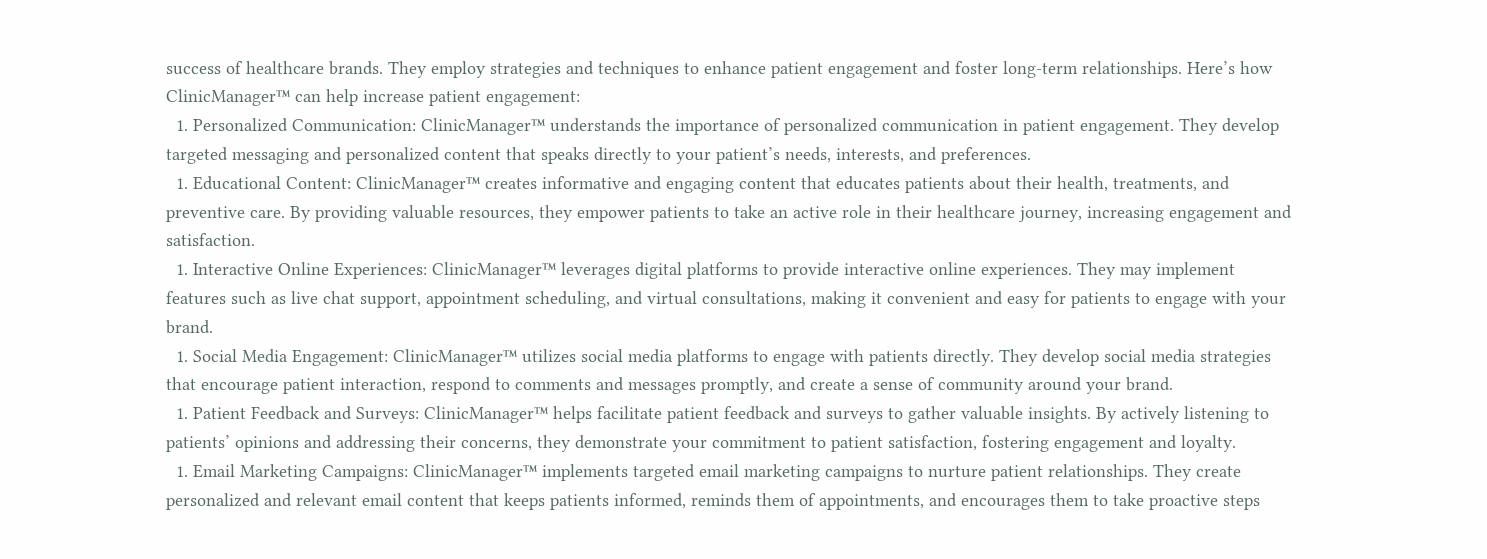success of healthcare brands. They employ strategies and techniques to enhance patient engagement and foster long-term relationships. Here’s how ClinicManager™ can help increase patient engagement:
  1. Personalized Communication: ClinicManager™ understands the importance of personalized communication in patient engagement. They develop targeted messaging and personalized content that speaks directly to your patient’s needs, interests, and preferences.
  1. Educational Content: ClinicManager™ creates informative and engaging content that educates patients about their health, treatments, and preventive care. By providing valuable resources, they empower patients to take an active role in their healthcare journey, increasing engagement and satisfaction.
  1. Interactive Online Experiences: ClinicManager™ leverages digital platforms to provide interactive online experiences. They may implement features such as live chat support, appointment scheduling, and virtual consultations, making it convenient and easy for patients to engage with your brand.
  1. Social Media Engagement: ClinicManager™ utilizes social media platforms to engage with patients directly. They develop social media strategies that encourage patient interaction, respond to comments and messages promptly, and create a sense of community around your brand.
  1. Patient Feedback and Surveys: ClinicManager™ helps facilitate patient feedback and surveys to gather valuable insights. By actively listening to patients’ opinions and addressing their concerns, they demonstrate your commitment to patient satisfaction, fostering engagement and loyalty.
  1. Email Marketing Campaigns: ClinicManager™ implements targeted email marketing campaigns to nurture patient relationships. They create personalized and relevant email content that keeps patients informed, reminds them of appointments, and encourages them to take proactive steps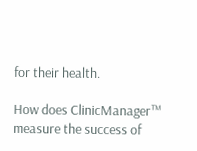for their health.

How does ClinicManager™ measure the success of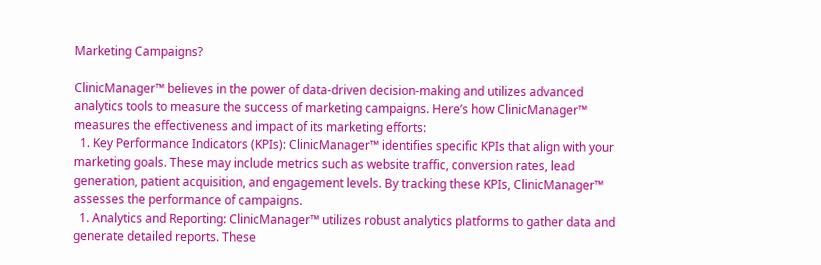Marketing Campaigns?

ClinicManager™ believes in the power of data-driven decision-making and utilizes advanced analytics tools to measure the success of marketing campaigns. Here’s how ClinicManager™ measures the effectiveness and impact of its marketing efforts:
  1. Key Performance Indicators (KPIs): ClinicManager™ identifies specific KPIs that align with your marketing goals. These may include metrics such as website traffic, conversion rates, lead generation, patient acquisition, and engagement levels. By tracking these KPIs, ClinicManager™ assesses the performance of campaigns.
  1. Analytics and Reporting: ClinicManager™ utilizes robust analytics platforms to gather data and generate detailed reports. These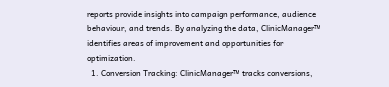reports provide insights into campaign performance, audience behaviour, and trends. By analyzing the data, ClinicManager™ identifies areas of improvement and opportunities for optimization.
  1. Conversion Tracking: ClinicManager™ tracks conversions,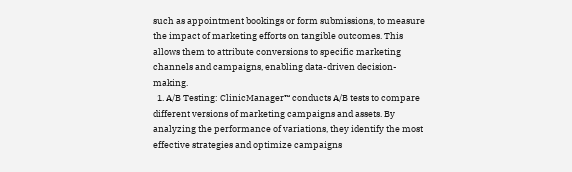such as appointment bookings or form submissions, to measure the impact of marketing efforts on tangible outcomes. This allows them to attribute conversions to specific marketing channels and campaigns, enabling data-driven decision-making.
  1. A/B Testing: ClinicManager™ conducts A/B tests to compare different versions of marketing campaigns and assets. By analyzing the performance of variations, they identify the most effective strategies and optimize campaigns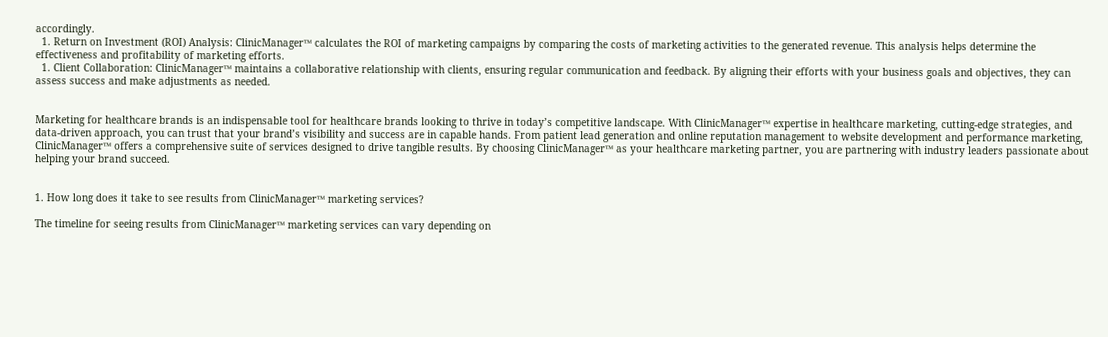accordingly.
  1. Return on Investment (ROI) Analysis: ClinicManager™ calculates the ROI of marketing campaigns by comparing the costs of marketing activities to the generated revenue. This analysis helps determine the effectiveness and profitability of marketing efforts.
  1. Client Collaboration: ClinicManager™ maintains a collaborative relationship with clients, ensuring regular communication and feedback. By aligning their efforts with your business goals and objectives, they can assess success and make adjustments as needed.


Marketing for healthcare brands is an indispensable tool for healthcare brands looking to thrive in today’s competitive landscape. With ClinicManager™ expertise in healthcare marketing, cutting-edge strategies, and data-driven approach, you can trust that your brand’s visibility and success are in capable hands. From patient lead generation and online reputation management to website development and performance marketing, ClinicManager™ offers a comprehensive suite of services designed to drive tangible results. By choosing ClinicManager™ as your healthcare marketing partner, you are partnering with industry leaders passionate about helping your brand succeed.


1. How long does it take to see results from ClinicManager™ marketing services?

The timeline for seeing results from ClinicManager™ marketing services can vary depending on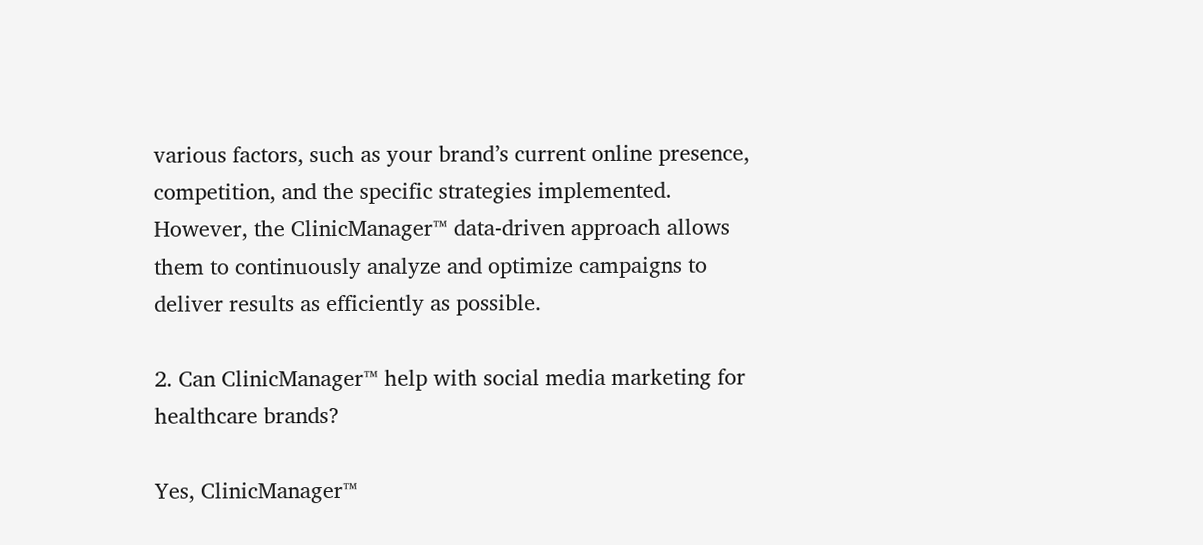various factors, such as your brand’s current online presence, competition, and the specific strategies implemented. However, the ClinicManager™ data-driven approach allows them to continuously analyze and optimize campaigns to deliver results as efficiently as possible.

2. Can ClinicManager™ help with social media marketing for healthcare brands?

Yes, ClinicManager™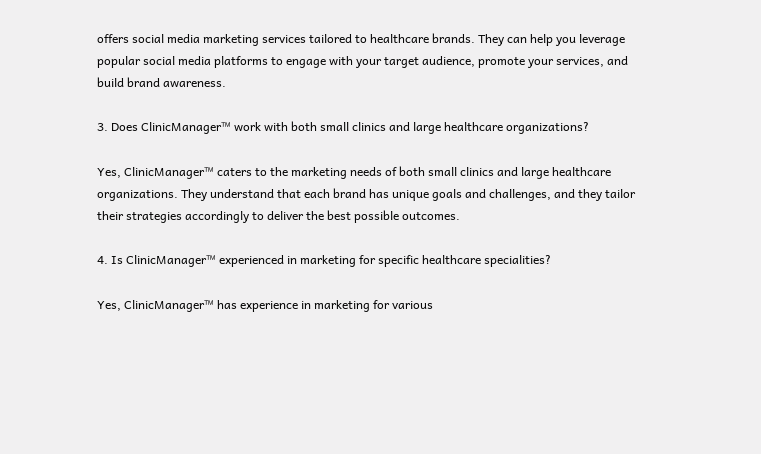offers social media marketing services tailored to healthcare brands. They can help you leverage popular social media platforms to engage with your target audience, promote your services, and build brand awareness.

3. Does ClinicManager™ work with both small clinics and large healthcare organizations?

Yes, ClinicManager™ caters to the marketing needs of both small clinics and large healthcare organizations. They understand that each brand has unique goals and challenges, and they tailor their strategies accordingly to deliver the best possible outcomes.

4. Is ClinicManager™ experienced in marketing for specific healthcare specialities?

Yes, ClinicManager™ has experience in marketing for various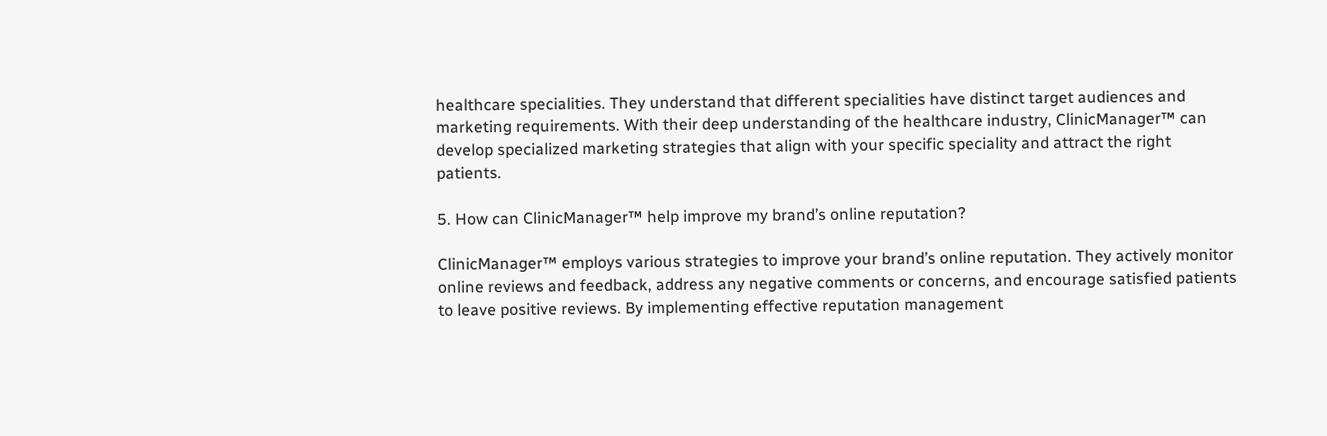healthcare specialities. They understand that different specialities have distinct target audiences and marketing requirements. With their deep understanding of the healthcare industry, ClinicManager™ can develop specialized marketing strategies that align with your specific speciality and attract the right patients.

5. How can ClinicManager™ help improve my brand’s online reputation?

ClinicManager™ employs various strategies to improve your brand’s online reputation. They actively monitor online reviews and feedback, address any negative comments or concerns, and encourage satisfied patients to leave positive reviews. By implementing effective reputation management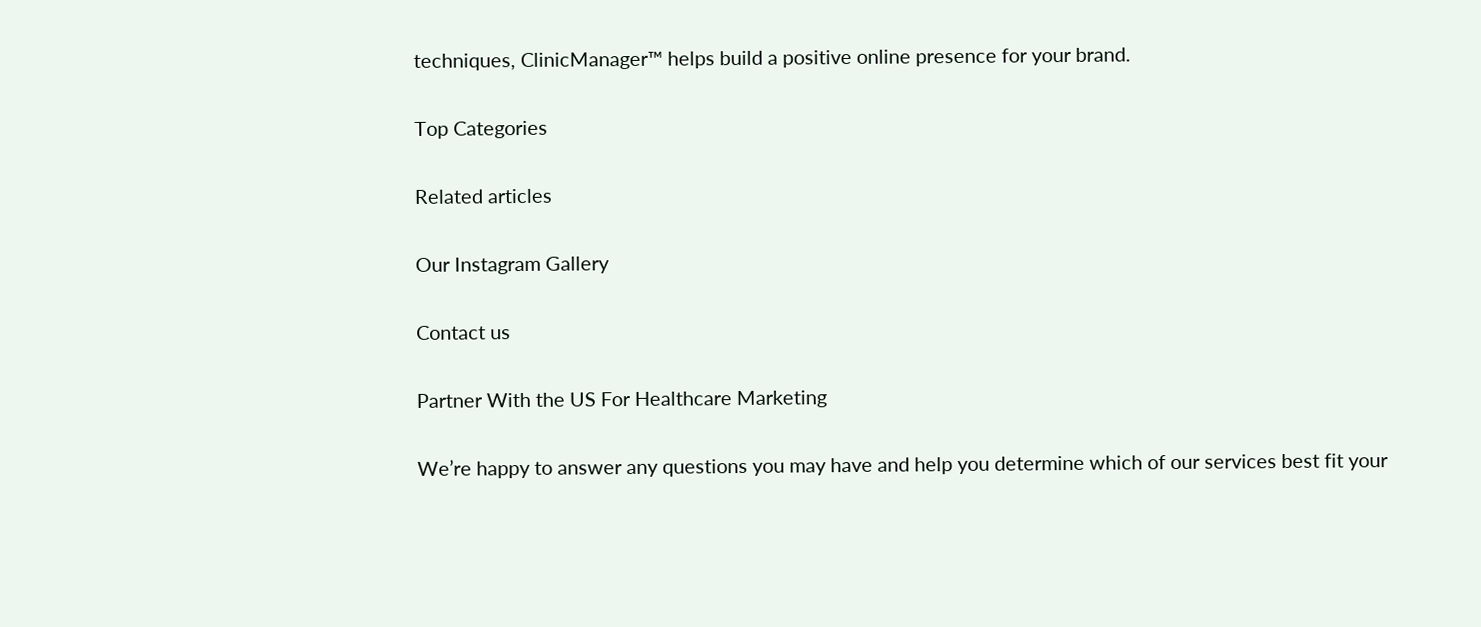techniques, ClinicManager™ helps build a positive online presence for your brand.

Top Categories

Related articles

Our Instagram Gallery

Contact us

Partner With the US For Healthcare Marketing

We’re happy to answer any questions you may have and help you determine which of our services best fit your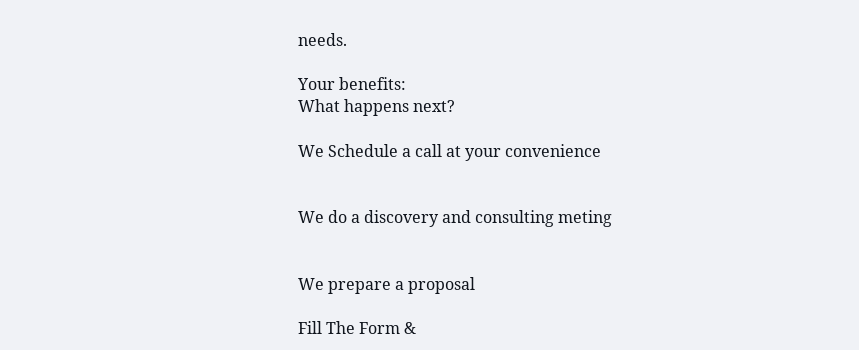needs.

Your benefits:
What happens next?

We Schedule a call at your convenience


We do a discovery and consulting meting


We prepare a proposal

Fill The Form &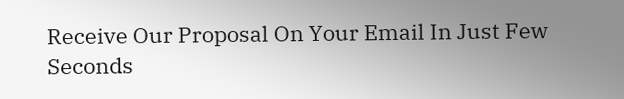Receive Our Proposal On Your Email In Just Few Seconds